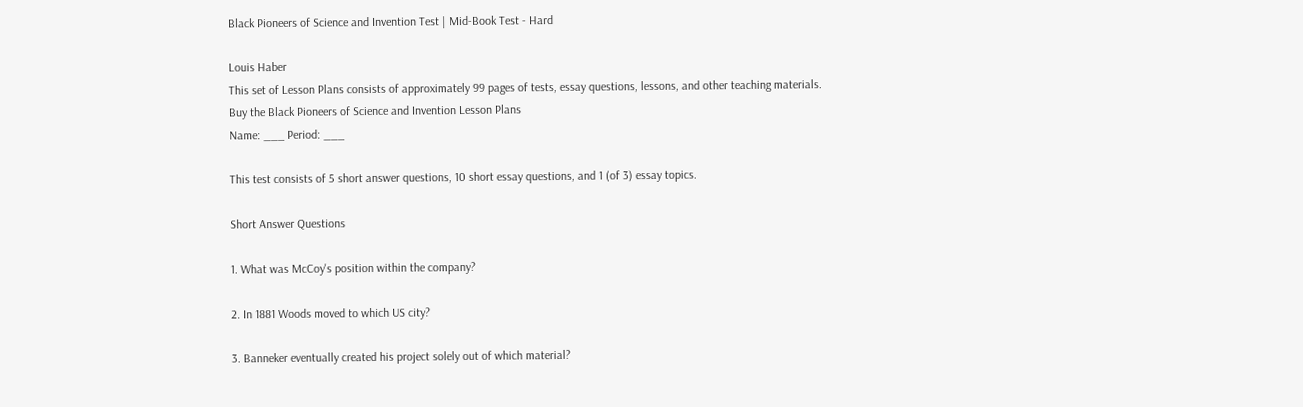Black Pioneers of Science and Invention Test | Mid-Book Test - Hard

Louis Haber
This set of Lesson Plans consists of approximately 99 pages of tests, essay questions, lessons, and other teaching materials.
Buy the Black Pioneers of Science and Invention Lesson Plans
Name: ___ Period: ___

This test consists of 5 short answer questions, 10 short essay questions, and 1 (of 3) essay topics.

Short Answer Questions

1. What was McCoy's position within the company?

2. In 1881 Woods moved to which US city?

3. Banneker eventually created his project solely out of which material?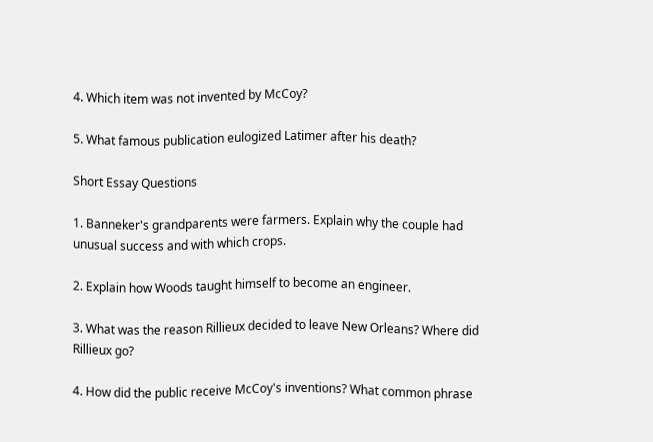4. Which item was not invented by McCoy?

5. What famous publication eulogized Latimer after his death?

Short Essay Questions

1. Banneker's grandparents were farmers. Explain why the couple had unusual success and with which crops.

2. Explain how Woods taught himself to become an engineer.

3. What was the reason Rillieux decided to leave New Orleans? Where did Rillieux go?

4. How did the public receive McCoy's inventions? What common phrase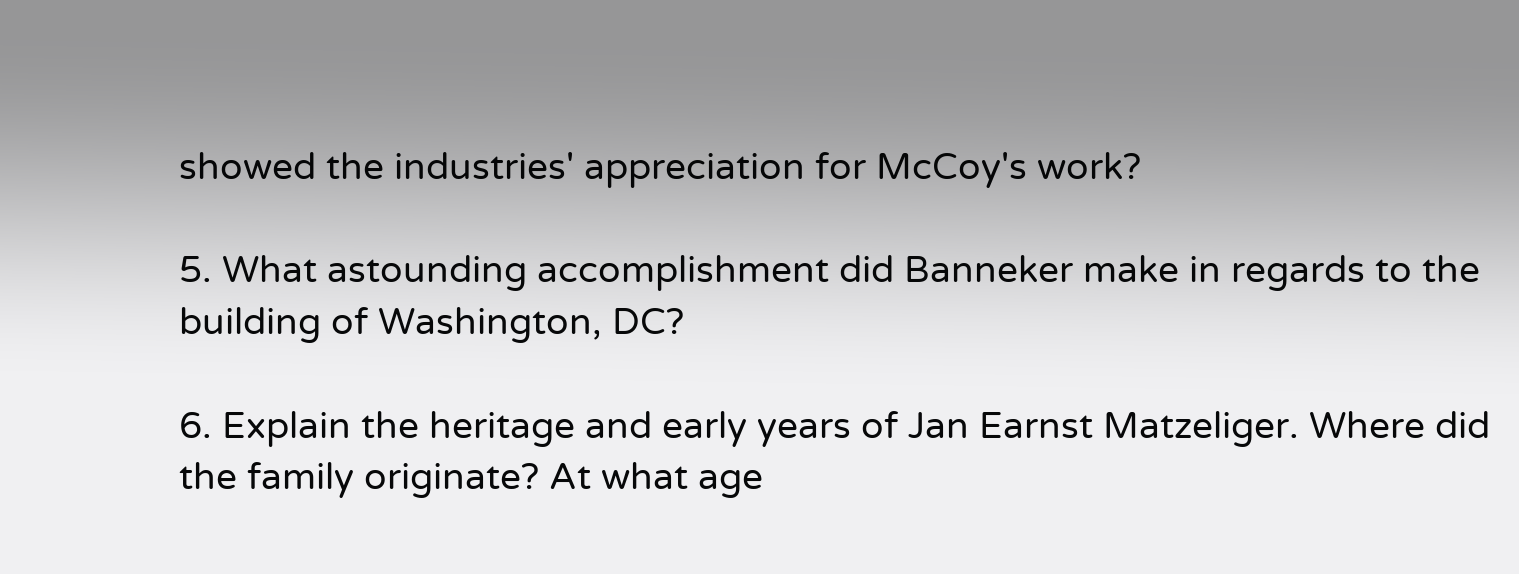showed the industries' appreciation for McCoy's work?

5. What astounding accomplishment did Banneker make in regards to the building of Washington, DC?

6. Explain the heritage and early years of Jan Earnst Matzeliger. Where did the family originate? At what age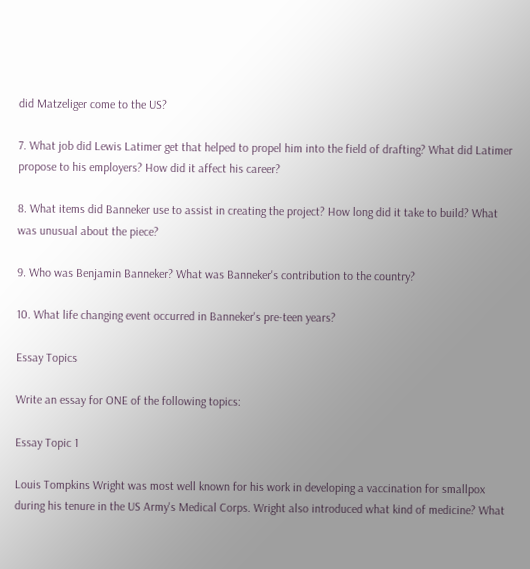did Matzeliger come to the US?

7. What job did Lewis Latimer get that helped to propel him into the field of drafting? What did Latimer propose to his employers? How did it affect his career?

8. What items did Banneker use to assist in creating the project? How long did it take to build? What was unusual about the piece?

9. Who was Benjamin Banneker? What was Banneker's contribution to the country?

10. What life changing event occurred in Banneker's pre-teen years?

Essay Topics

Write an essay for ONE of the following topics:

Essay Topic 1

Louis Tompkins Wright was most well known for his work in developing a vaccination for smallpox during his tenure in the US Army's Medical Corps. Wright also introduced what kind of medicine? What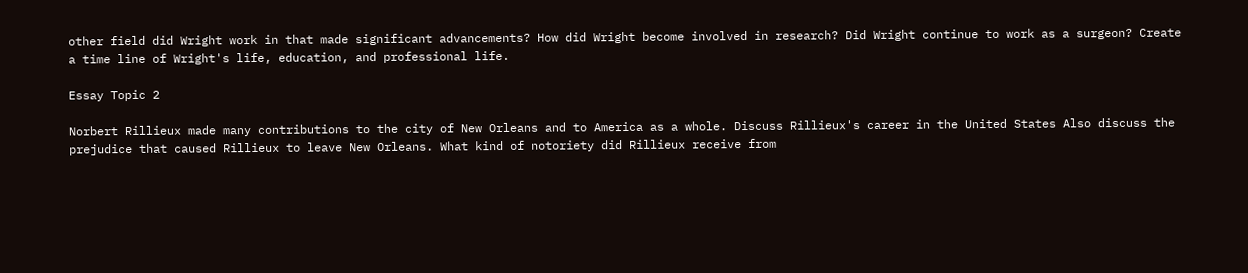other field did Wright work in that made significant advancements? How did Wright become involved in research? Did Wright continue to work as a surgeon? Create a time line of Wright's life, education, and professional life.

Essay Topic 2

Norbert Rillieux made many contributions to the city of New Orleans and to America as a whole. Discuss Rillieux's career in the United States Also discuss the prejudice that caused Rillieux to leave New Orleans. What kind of notoriety did Rillieux receive from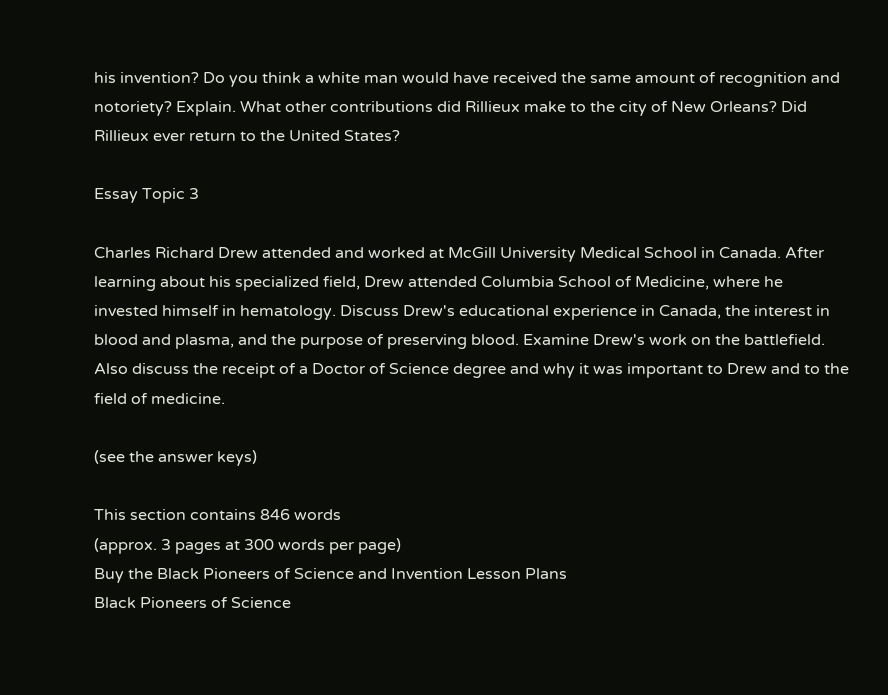his invention? Do you think a white man would have received the same amount of recognition and notoriety? Explain. What other contributions did Rillieux make to the city of New Orleans? Did Rillieux ever return to the United States?

Essay Topic 3

Charles Richard Drew attended and worked at McGill University Medical School in Canada. After learning about his specialized field, Drew attended Columbia School of Medicine, where he invested himself in hematology. Discuss Drew's educational experience in Canada, the interest in blood and plasma, and the purpose of preserving blood. Examine Drew's work on the battlefield. Also discuss the receipt of a Doctor of Science degree and why it was important to Drew and to the field of medicine.

(see the answer keys)

This section contains 846 words
(approx. 3 pages at 300 words per page)
Buy the Black Pioneers of Science and Invention Lesson Plans
Black Pioneers of Science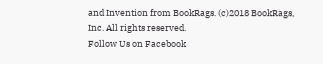and Invention from BookRags. (c)2018 BookRags, Inc. All rights reserved.
Follow Us on Facebook